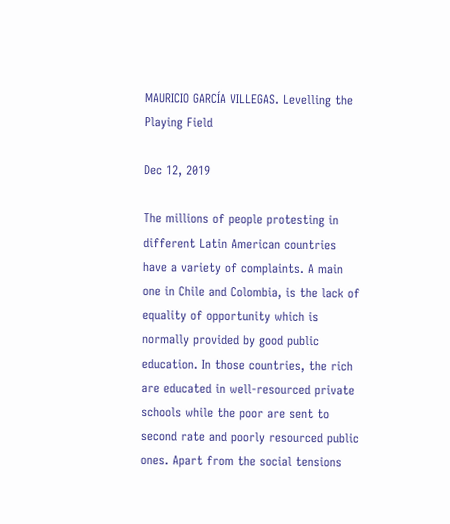MAURICIO GARCÍA VILLEGAS. Levelling the Playing Field

Dec 12, 2019

The millions of people protesting in different Latin American countries have a variety of complaints. A main one in Chile and Colombia, is the lack of equality of opportunity which is normally provided by good public education. In those countries, the rich are educated in well-resourced private schools while the poor are sent to second rate and poorly resourced public ones. Apart from the social tensions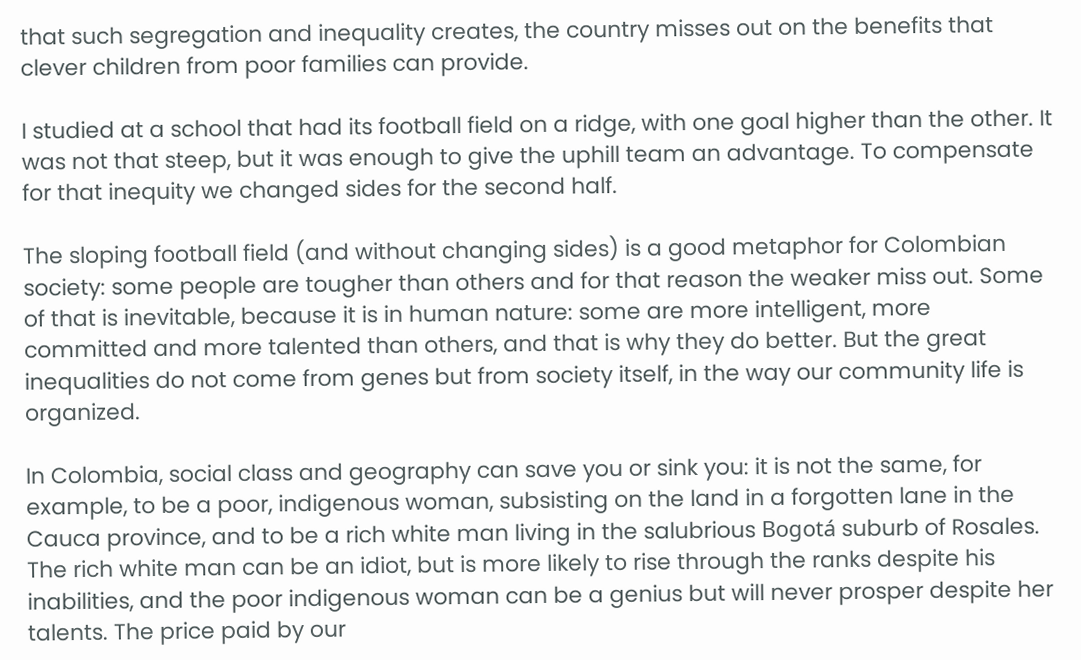that such segregation and inequality creates, the country misses out on the benefits that clever children from poor families can provide.

I studied at a school that had its football field on a ridge, with one goal higher than the other. It was not that steep, but it was enough to give the uphill team an advantage. To compensate for that inequity we changed sides for the second half.

The sloping football field (and without changing sides) is a good metaphor for Colombian society: some people are tougher than others and for that reason the weaker miss out. Some of that is inevitable, because it is in human nature: some are more intelligent, more committed and more talented than others, and that is why they do better. But the great inequalities do not come from genes but from society itself, in the way our community life is organized.

In Colombia, social class and geography can save you or sink you: it is not the same, for example, to be a poor, indigenous woman, subsisting on the land in a forgotten lane in the Cauca province, and to be a rich white man living in the salubrious Bogotá suburb of Rosales. The rich white man can be an idiot, but is more likely to rise through the ranks despite his inabilities, and the poor indigenous woman can be a genius but will never prosper despite her talents. The price paid by our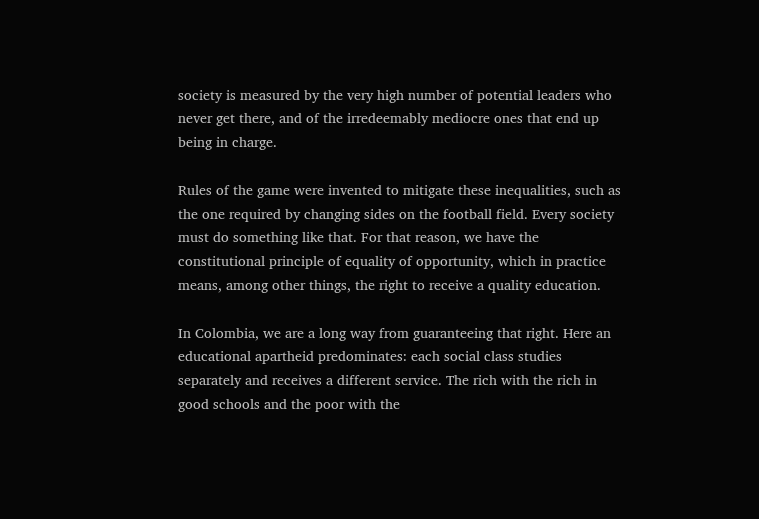society is measured by the very high number of potential leaders who never get there, and of the irredeemably mediocre ones that end up being in charge.

Rules of the game were invented to mitigate these inequalities, such as the one required by changing sides on the football field. Every society must do something like that. For that reason, we have the constitutional principle of equality of opportunity, which in practice means, among other things, the right to receive a quality education.

In Colombia, we are a long way from guaranteeing that right. Here an educational apartheid predominates: each social class studies separately and receives a different service. The rich with the rich in good schools and the poor with the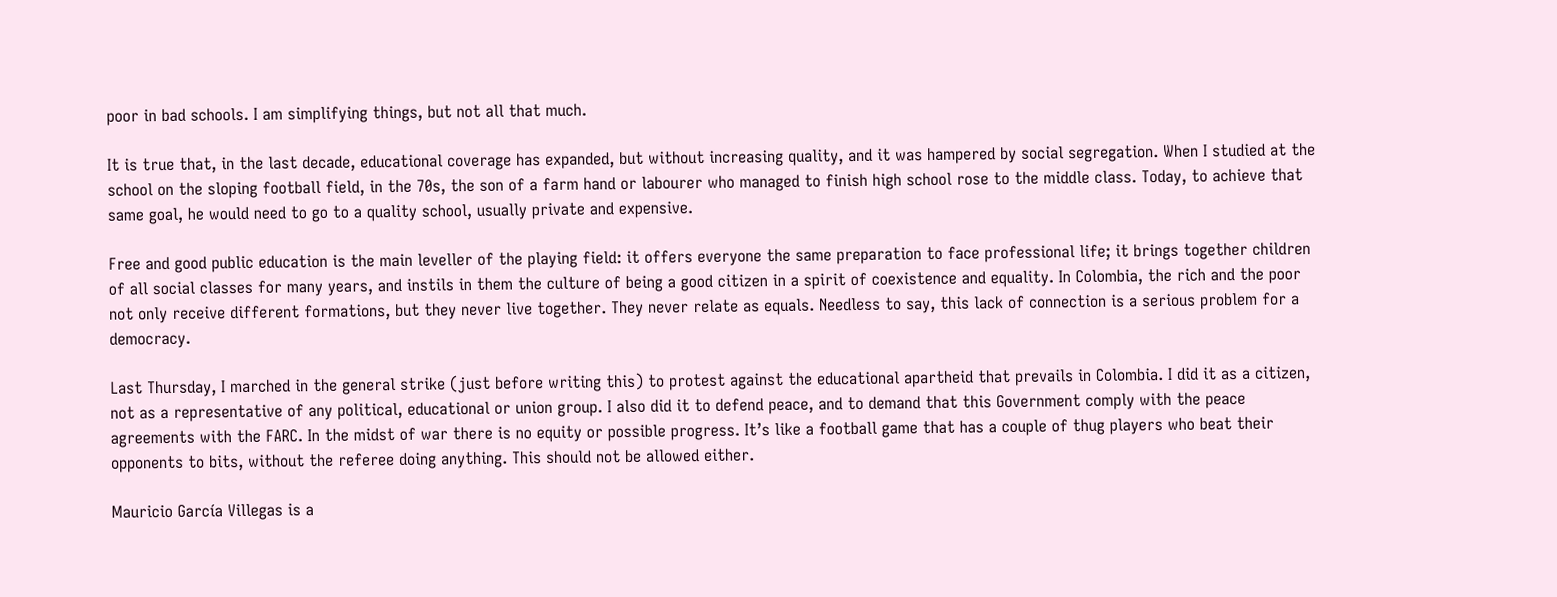poor in bad schools. I am simplifying things, but not all that much.

It is true that, in the last decade, educational coverage has expanded, but without increasing quality, and it was hampered by social segregation. When I studied at the school on the sloping football field, in the 70s, the son of a farm hand or labourer who managed to finish high school rose to the middle class. Today, to achieve that same goal, he would need to go to a quality school, usually private and expensive.

Free and good public education is the main leveller of the playing field: it offers everyone the same preparation to face professional life; it brings together children of all social classes for many years, and instils in them the culture of being a good citizen in a spirit of coexistence and equality. In Colombia, the rich and the poor not only receive different formations, but they never live together. They never relate as equals. Needless to say, this lack of connection is a serious problem for a democracy.

Last Thursday, I marched in the general strike (just before writing this) to protest against the educational apartheid that prevails in Colombia. I did it as a citizen, not as a representative of any political, educational or union group. I also did it to defend peace, and to demand that this Government comply with the peace agreements with the FARC. In the midst of war there is no equity or possible progress. It’s like a football game that has a couple of thug players who beat their opponents to bits, without the referee doing anything. This should not be allowed either.

Mauricio García Villegas is a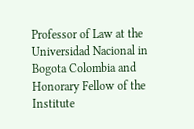Professor of Law at the Universidad Nacional in Bogota Colombia and Honorary Fellow of the Institute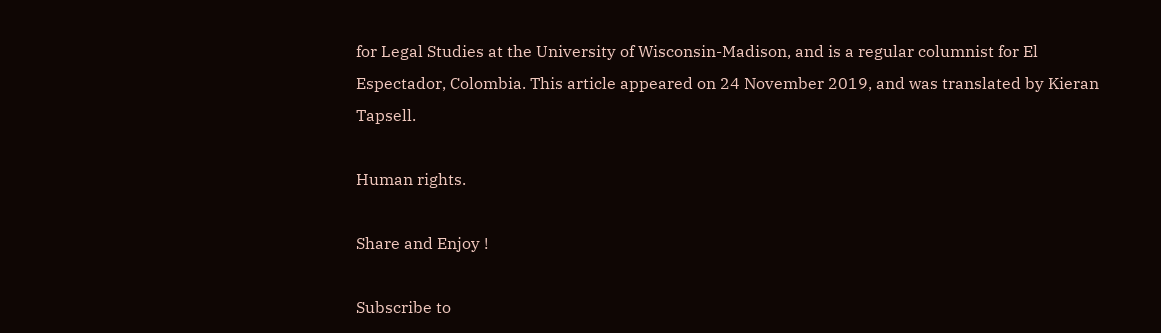for Legal Studies at the University of Wisconsin-Madison, and is a regular columnist for El Espectador, Colombia. This article appeared on 24 November 2019, and was translated by Kieran Tapsell.

Human rights.

Share and Enjoy !

Subscribe to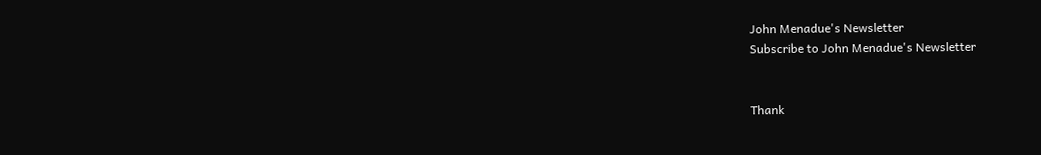John Menadue's Newsletter
Subscribe to John Menadue's Newsletter


Thank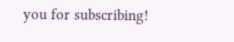you for subscribing!